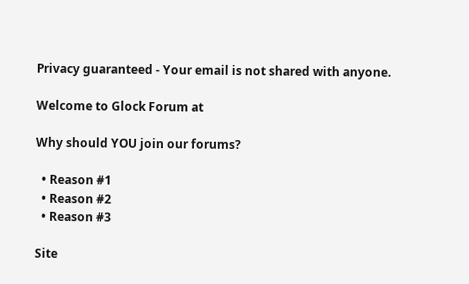Privacy guaranteed - Your email is not shared with anyone.

Welcome to Glock Forum at

Why should YOU join our forums?

  • Reason #1
  • Reason #2
  • Reason #3

Site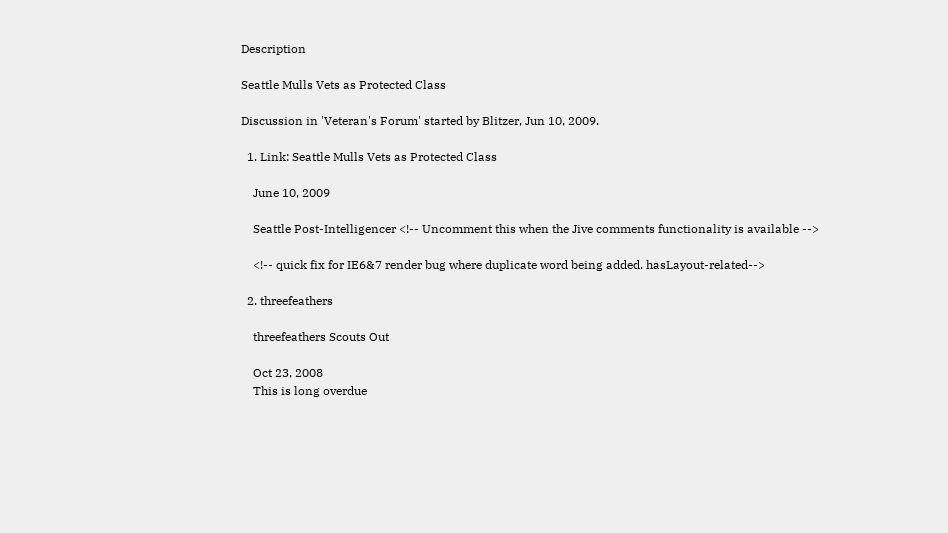Description

Seattle Mulls Vets as Protected Class

Discussion in 'Veteran's Forum' started by Blitzer, Jun 10, 2009.

  1. Link: Seattle Mulls Vets as Protected Class

    June 10, 2009

    Seattle Post-Intelligencer <!-- Uncomment this when the Jive comments functionality is available -->

    <!-- quick fix for IE6&7 render bug where duplicate word being added. hasLayout-related-->

  2. threefeathers

    threefeathers Scouts Out

    Oct 23, 2008
    This is long overdue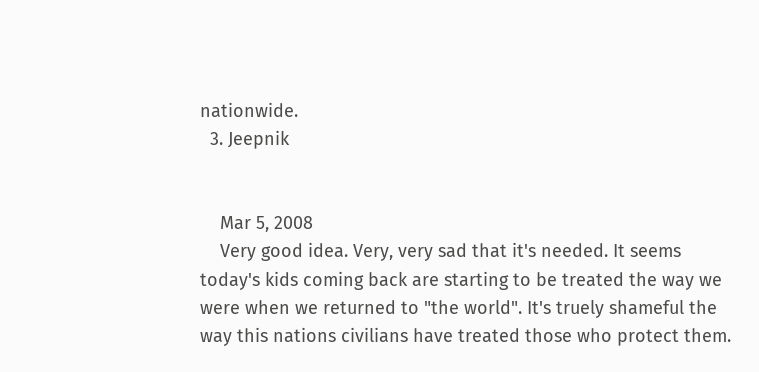nationwide.
  3. Jeepnik


    Mar 5, 2008
    Very good idea. Very, very sad that it's needed. It seems today's kids coming back are starting to be treated the way we were when we returned to "the world". It's truely shameful the way this nations civilians have treated those who protect them.